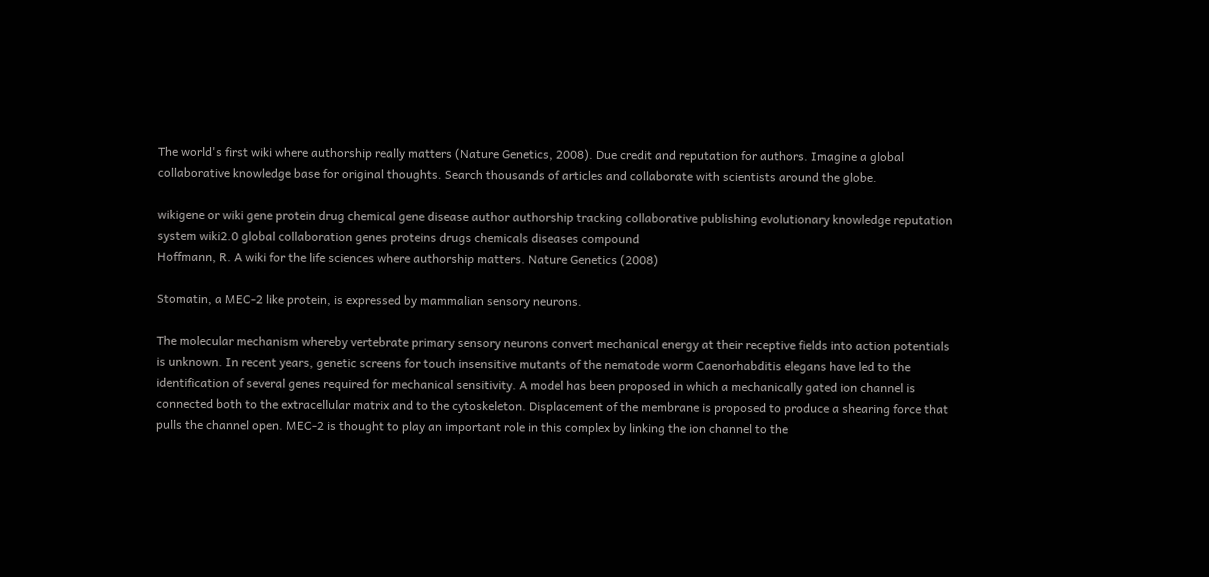The world's first wiki where authorship really matters (Nature Genetics, 2008). Due credit and reputation for authors. Imagine a global collaborative knowledge base for original thoughts. Search thousands of articles and collaborate with scientists around the globe.

wikigene or wiki gene protein drug chemical gene disease author authorship tracking collaborative publishing evolutionary knowledge reputation system wiki2.0 global collaboration genes proteins drugs chemicals diseases compound
Hoffmann, R. A wiki for the life sciences where authorship matters. Nature Genetics (2008)

Stomatin, a MEC-2 like protein, is expressed by mammalian sensory neurons.

The molecular mechanism whereby vertebrate primary sensory neurons convert mechanical energy at their receptive fields into action potentials is unknown. In recent years, genetic screens for touch insensitive mutants of the nematode worm Caenorhabditis elegans have led to the identification of several genes required for mechanical sensitivity. A model has been proposed in which a mechanically gated ion channel is connected both to the extracellular matrix and to the cytoskeleton. Displacement of the membrane is proposed to produce a shearing force that pulls the channel open. MEC-2 is thought to play an important role in this complex by linking the ion channel to the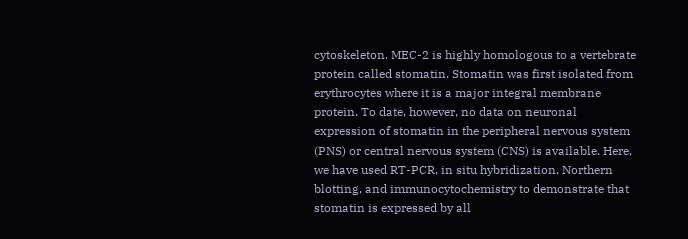cytoskeleton. MEC-2 is highly homologous to a vertebrate protein called stomatin. Stomatin was first isolated from erythrocytes where it is a major integral membrane protein. To date, however, no data on neuronal expression of stomatin in the peripheral nervous system (PNS) or central nervous system (CNS) is available. Here, we have used RT-PCR, in situ hybridization, Northern blotting, and immunocytochemistry to demonstrate that stomatin is expressed by all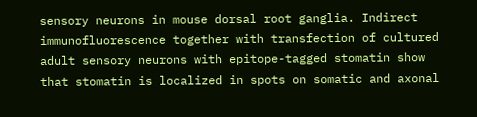sensory neurons in mouse dorsal root ganglia. Indirect immunofluorescence together with transfection of cultured adult sensory neurons with epitope-tagged stomatin show that stomatin is localized in spots on somatic and axonal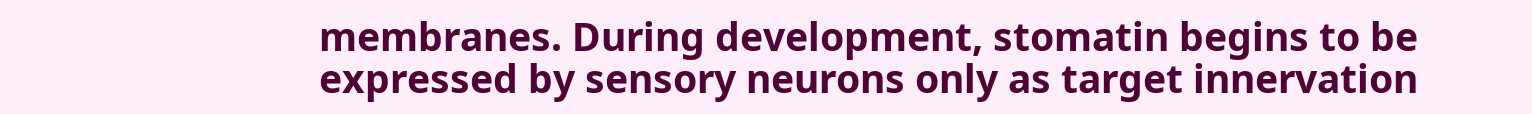membranes. During development, stomatin begins to be expressed by sensory neurons only as target innervation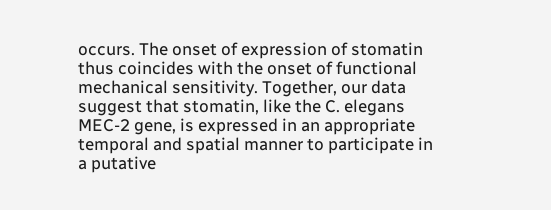occurs. The onset of expression of stomatin thus coincides with the onset of functional mechanical sensitivity. Together, our data suggest that stomatin, like the C. elegans MEC-2 gene, is expressed in an appropriate temporal and spatial manner to participate in a putative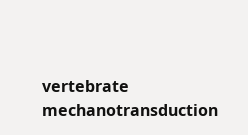vertebrate mechanotransduction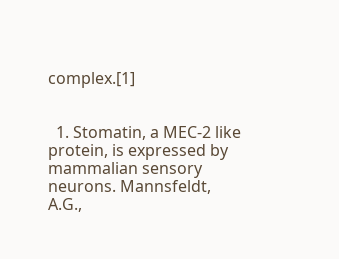complex.[1]


  1. Stomatin, a MEC-2 like protein, is expressed by mammalian sensory neurons. Mannsfeldt, A.G.,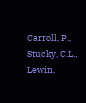Carroll, P., Stucky, C.L., Lewin,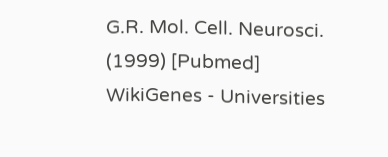G.R. Mol. Cell. Neurosci. (1999) [Pubmed]
WikiGenes - Universities